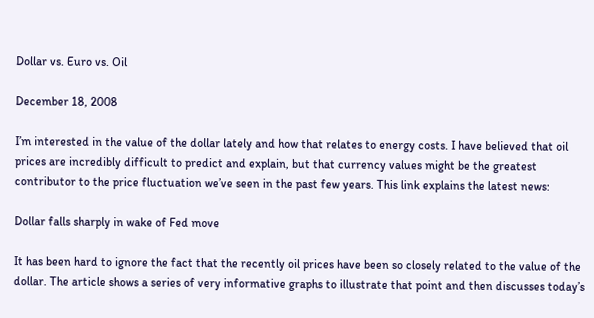Dollar vs. Euro vs. Oil

December 18, 2008

I’m interested in the value of the dollar lately and how that relates to energy costs. I have believed that oil prices are incredibly difficult to predict and explain, but that currency values might be the greatest contributor to the price fluctuation we’ve seen in the past few years. This link explains the latest news:

Dollar falls sharply in wake of Fed move

It has been hard to ignore the fact that the recently oil prices have been so closely related to the value of the dollar. The article shows a series of very informative graphs to illustrate that point and then discusses today’s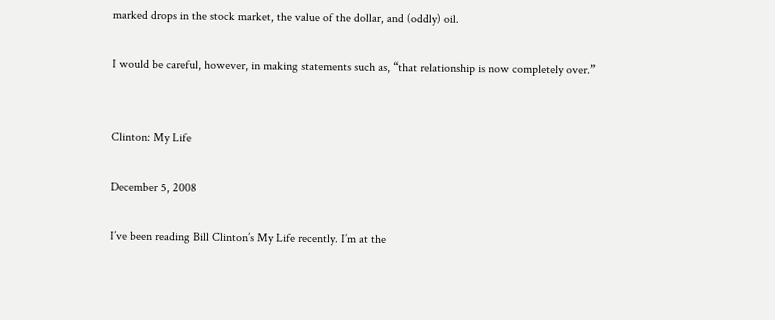marked drops in the stock market, the value of the dollar, and (oddly) oil.

I would be careful, however, in making statements such as, “that relationship is now completely over.”


Clinton: My Life

December 5, 2008

I’ve been reading Bill Clinton’s My Life recently. I’m at the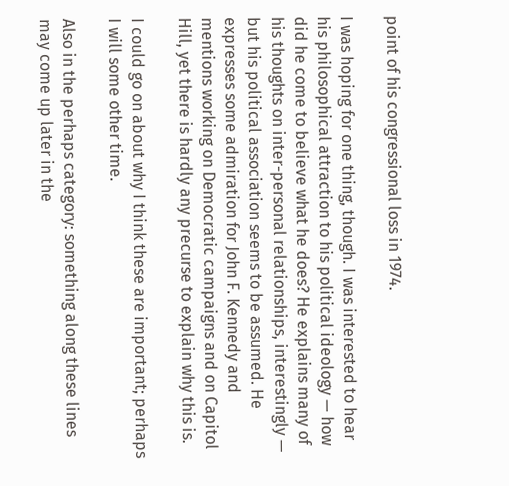point of his congressional loss in 1974.

I was hoping for one thing, though. I was interested to hear his philosophical attraction to his political ideology — how did he come to believe what he does? He explains many of his thoughts on inter-personal relationships, interestingly — but his political association seems to be assumed. He expresses some admiration for John F. Kennedy and mentions working on Democratic campaigns and on Capitol Hill, yet there is hardly any precurse to explain why this is.

I could go on about why I think these are important; perhaps I will some other time.

Also in the perhaps category: something along these lines may come up later in the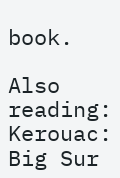book.

Also reading: Kerouac: Big Sur